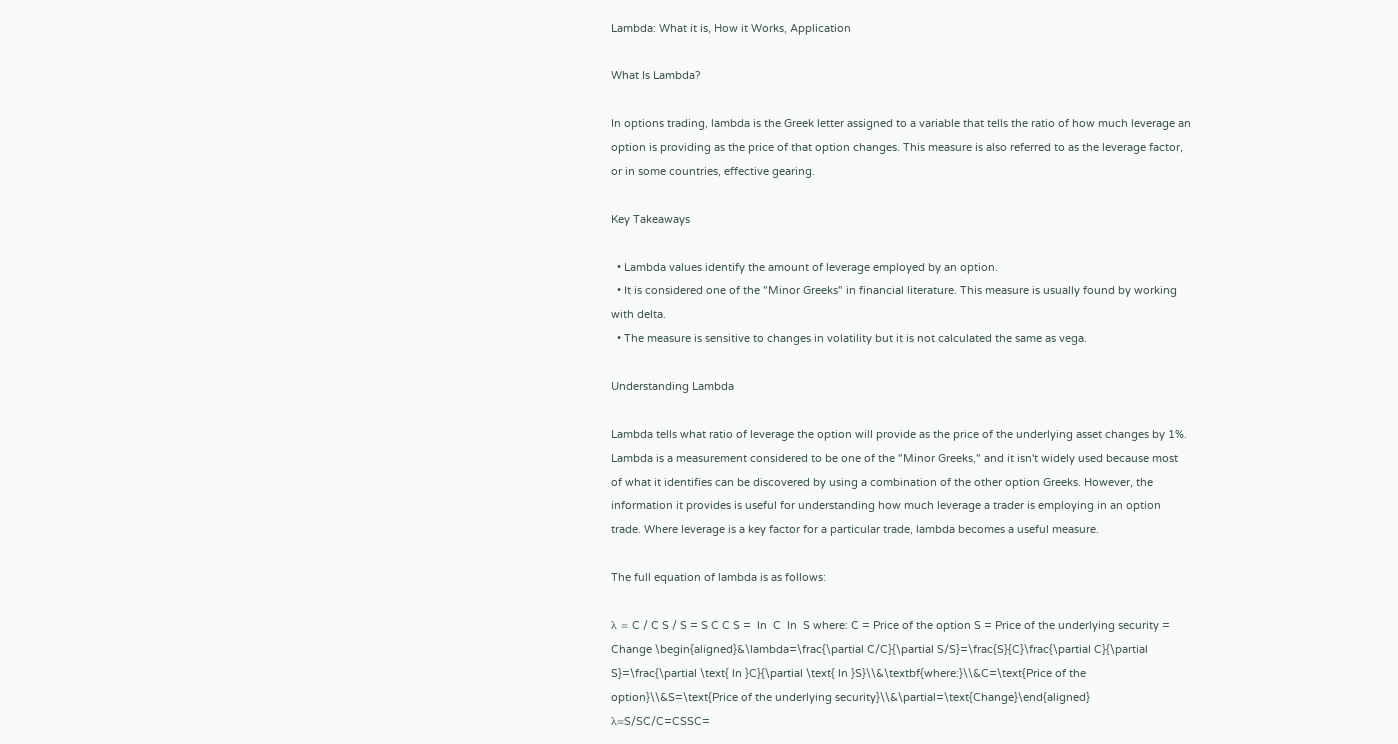Lambda: What it is, How it Works, Application

What Is Lambda?

In options trading, lambda is the Greek letter assigned to a variable that tells the ratio of how much leverage an option is providing as the price of that option changes. This measure is also referred to as the leverage factor, or in some countries, effective gearing.

Key Takeaways

  • Lambda values identify the amount of leverage employed by an option.
  • It is considered one of the "Minor Greeks" in financial literature. This measure is usually found by working with delta.
  • The measure is sensitive to changes in volatility but it is not calculated the same as vega.

Understanding Lambda

Lambda tells what ratio of leverage the option will provide as the price of the underlying asset changes by 1%. Lambda is a measurement considered to be one of the "Minor Greeks," and it isn't widely used because most of what it identifies can be discovered by using a combination of the other option Greeks. However, the information it provides is useful for understanding how much leverage a trader is employing in an option trade. Where leverage is a key factor for a particular trade, lambda becomes a useful measure.

The full equation of lambda is as follows:

λ = C / C S / S = S C C S =  ln  C  ln  S where: C = Price of the option S = Price of the underlying security = Change \begin{aligned}&\lambda=\frac{\partial C/C}{\partial S/S}=\frac{S}{C}\frac{\partial C}{\partial S}=\frac{\partial \text{ ln }C}{\partial \text{ ln }S}\\&\textbf{where:}\\&C=\text{Price of the option}\\&S=\text{Price of the underlying security}\\&\partial=\text{Change}\end{aligned} λ=S/SC/C=CSSC=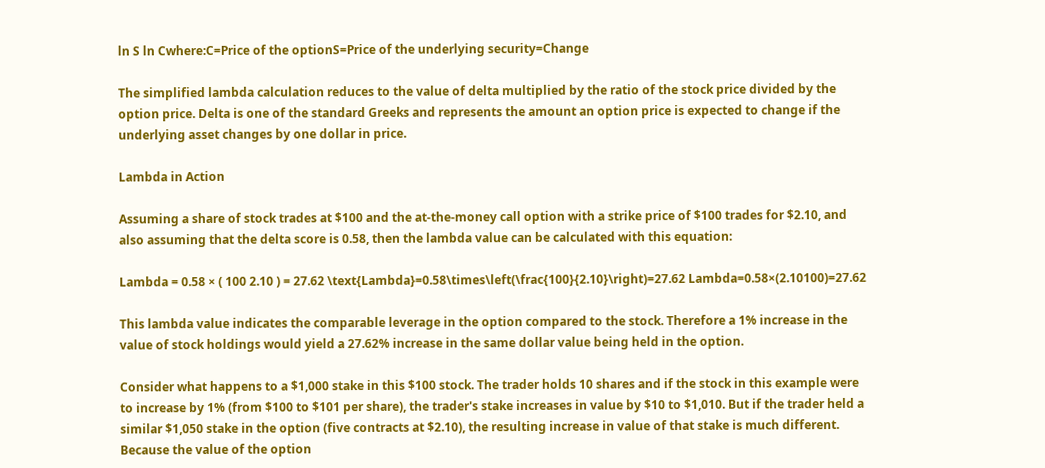ln S ln Cwhere:C=Price of the optionS=Price of the underlying security=Change

The simplified lambda calculation reduces to the value of delta multiplied by the ratio of the stock price divided by the option price. Delta is one of the standard Greeks and represents the amount an option price is expected to change if the underlying asset changes by one dollar in price.

Lambda in Action

Assuming a share of stock trades at $100 and the at-the-money call option with a strike price of $100 trades for $2.10, and also assuming that the delta score is 0.58, then the lambda value can be calculated with this equation:

Lambda = 0.58 × ( 100 2.10 ) = 27.62 \text{Lambda}=0.58\times\left(\frac{100}{2.10}\right)=27.62 Lambda=0.58×(2.10100)=27.62

This lambda value indicates the comparable leverage in the option compared to the stock. Therefore a 1% increase in the value of stock holdings would yield a 27.62% increase in the same dollar value being held in the option.

Consider what happens to a $1,000 stake in this $100 stock. The trader holds 10 shares and if the stock in this example were to increase by 1% (from $100 to $101 per share), the trader's stake increases in value by $10 to $1,010. But if the trader held a similar $1,050 stake in the option (five contracts at $2.10), the resulting increase in value of that stake is much different. Because the value of the option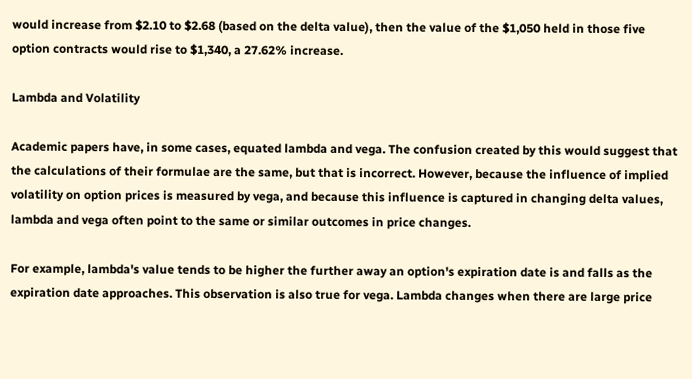would increase from $2.10 to $2.68 (based on the delta value), then the value of the $1,050 held in those five option contracts would rise to $1,340, a 27.62% increase.

Lambda and Volatility

Academic papers have, in some cases, equated lambda and vega. The confusion created by this would suggest that the calculations of their formulae are the same, but that is incorrect. However, because the influence of implied volatility on option prices is measured by vega, and because this influence is captured in changing delta values, lambda and vega often point to the same or similar outcomes in price changes.

For example, lambda's value tends to be higher the further away an option's expiration date is and falls as the expiration date approaches. This observation is also true for vega. Lambda changes when there are large price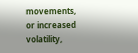movements, or increased volatility,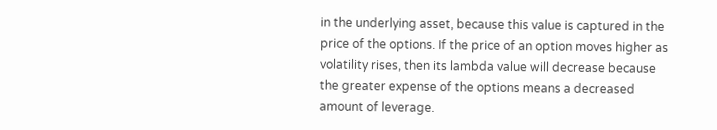in the underlying asset, because this value is captured in the price of the options. If the price of an option moves higher as volatility rises, then its lambda value will decrease because the greater expense of the options means a decreased amount of leverage.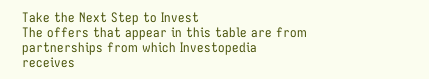Take the Next Step to Invest
The offers that appear in this table are from partnerships from which Investopedia receives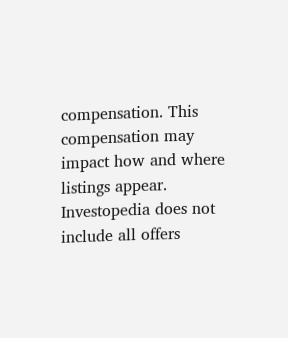compensation. This compensation may impact how and where listings appear. Investopedia does not include all offers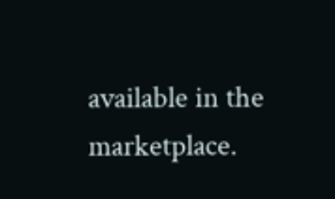available in the marketplace.